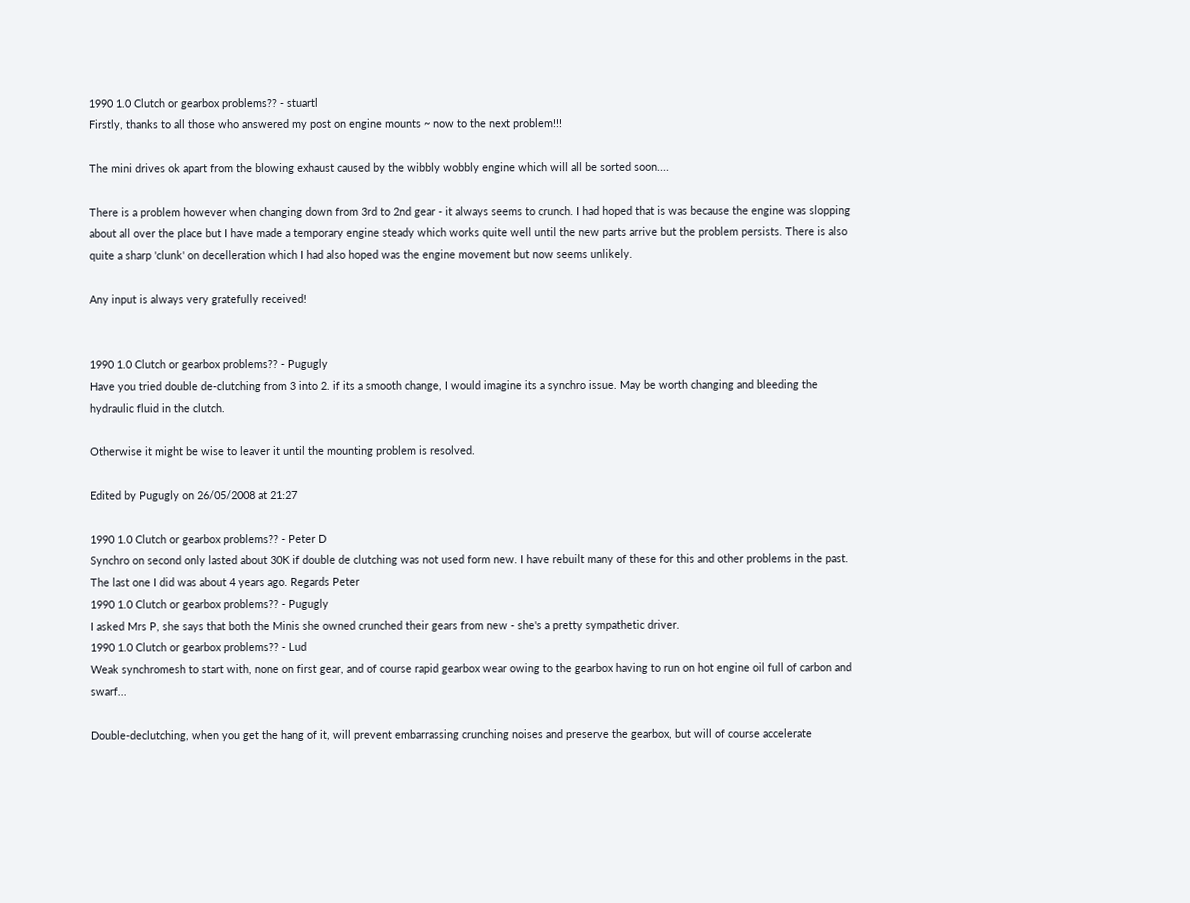1990 1.0 Clutch or gearbox problems?? - stuartl
Firstly, thanks to all those who answered my post on engine mounts ~ now to the next problem!!!

The mini drives ok apart from the blowing exhaust caused by the wibbly wobbly engine which will all be sorted soon....

There is a problem however when changing down from 3rd to 2nd gear - it always seems to crunch. I had hoped that is was because the engine was slopping about all over the place but I have made a temporary engine steady which works quite well until the new parts arrive but the problem persists. There is also quite a sharp 'clunk' on decelleration which I had also hoped was the engine movement but now seems unlikely.

Any input is always very gratefully received!


1990 1.0 Clutch or gearbox problems?? - Pugugly
Have you tried double de-clutching from 3 into 2. if its a smooth change, I would imagine its a synchro issue. May be worth changing and bleeding the hydraulic fluid in the clutch.

Otherwise it might be wise to leaver it until the mounting problem is resolved.

Edited by Pugugly on 26/05/2008 at 21:27

1990 1.0 Clutch or gearbox problems?? - Peter D
Synchro on second only lasted about 30K if double de clutching was not used form new. I have rebuilt many of these for this and other problems in the past. The last one I did was about 4 years ago. Regards Peter
1990 1.0 Clutch or gearbox problems?? - Pugugly
I asked Mrs P, she says that both the Minis she owned crunched their gears from new - she's a pretty sympathetic driver.
1990 1.0 Clutch or gearbox problems?? - Lud
Weak synchromesh to start with, none on first gear, and of course rapid gearbox wear owing to the gearbox having to run on hot engine oil full of carbon and swarf...

Double-declutching, when you get the hang of it, will prevent embarrassing crunching noises and preserve the gearbox, but will of course accelerate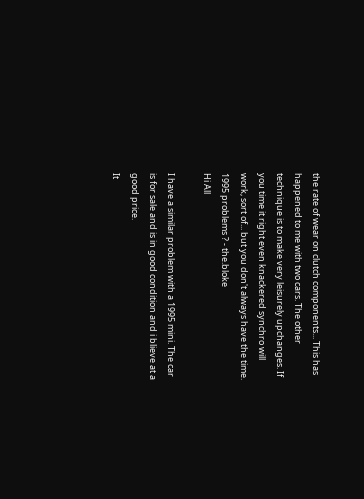the rate of wear on clutch components... This has happened to me with two cars. The other technique is to make very leisurely upchanges. If you time it right even knackered synchro will work, sort of... but you don't always have the time.
1995 problems ? - the.bloke
Hi All

I have a similar problem with a 1995 mini. The car is for sale and is in good condition and i blieve at a good price.
It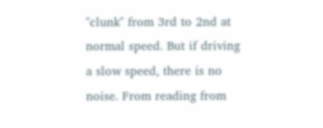"clunk" from 3rd to 2nd at normal speed. But if driving a slow speed, there is no noise. From reading from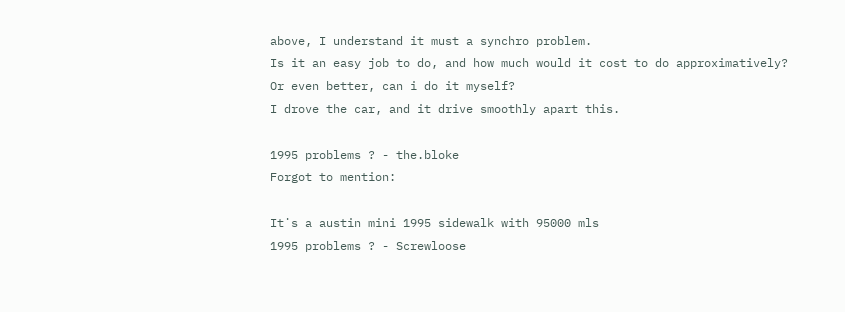above, I understand it must a synchro problem.
Is it an easy job to do, and how much would it cost to do approximatively?
Or even better, can i do it myself?
I drove the car, and it drive smoothly apart this.

1995 problems ? - the.bloke
Forgot to mention:

It˙s a austin mini 1995 sidewalk with 95000 mls
1995 problems ? - Screwloose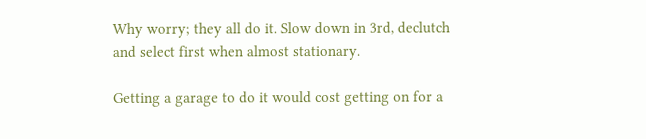Why worry; they all do it. Slow down in 3rd, declutch and select first when almost stationary.

Getting a garage to do it would cost getting on for a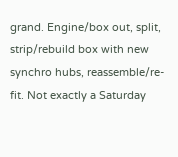grand. Engine/box out, split, strip/rebuild box with new synchro hubs, reassemble/re-fit. Not exactly a Saturday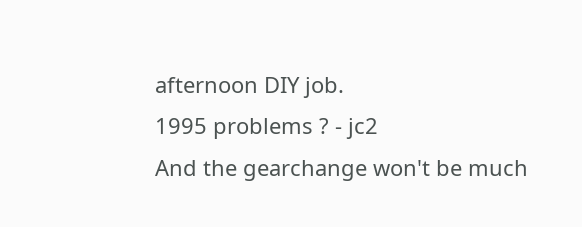afternoon DIY job.
1995 problems ? - jc2
And the gearchange won't be much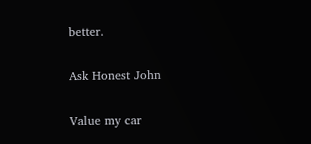better.

Ask Honest John

Value my car